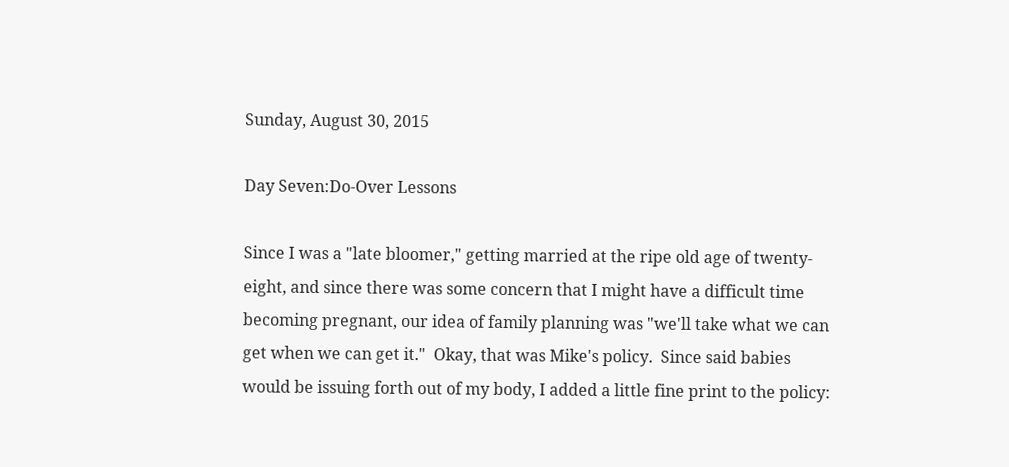Sunday, August 30, 2015

Day Seven:Do-Over Lessons

Since I was a "late bloomer," getting married at the ripe old age of twenty-eight, and since there was some concern that I might have a difficult time becoming pregnant, our idea of family planning was "we'll take what we can get when we can get it."  Okay, that was Mike's policy.  Since said babies would be issuing forth out of my body, I added a little fine print to the policy: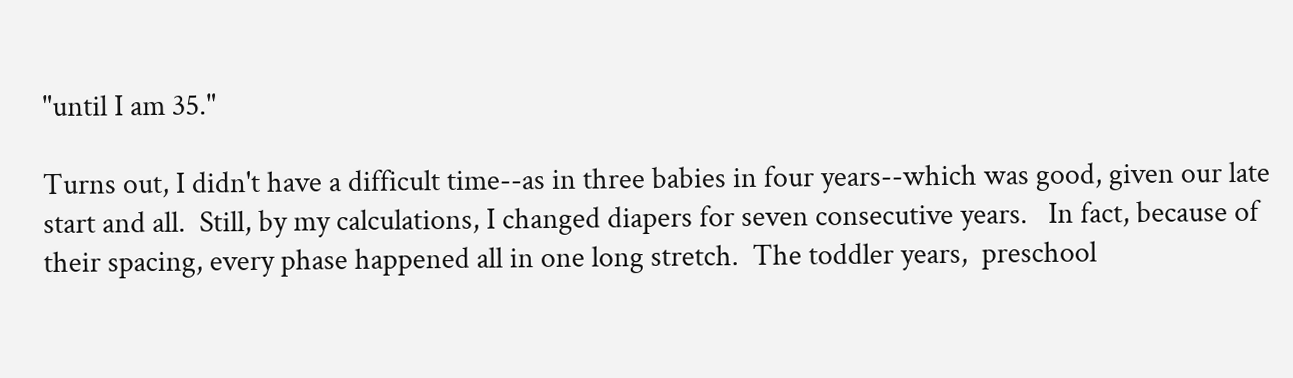"until I am 35."

Turns out, I didn't have a difficult time--as in three babies in four years--which was good, given our late start and all.  Still, by my calculations, I changed diapers for seven consecutive years.   In fact, because of their spacing, every phase happened all in one long stretch.  The toddler years,  preschool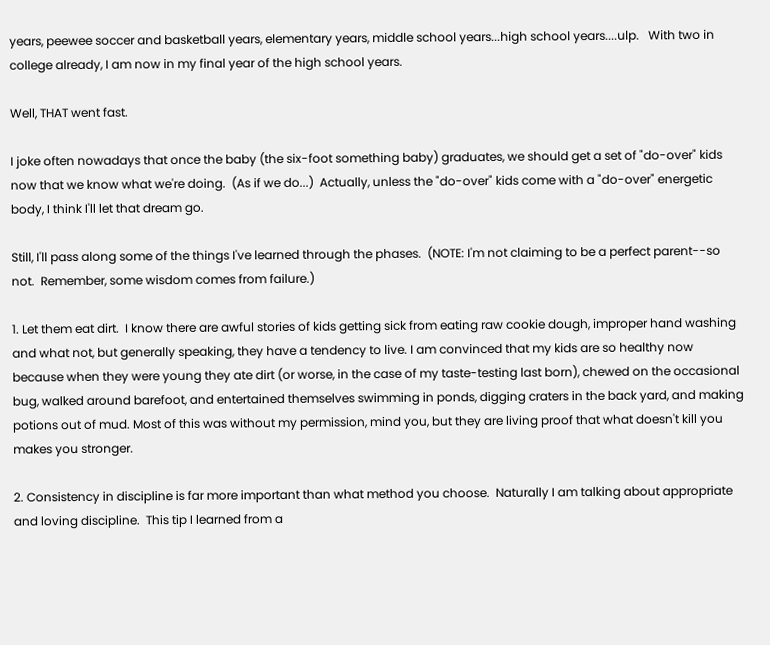years, peewee soccer and basketball years, elementary years, middle school years...high school years....ulp.   With two in college already, I am now in my final year of the high school years.

Well, THAT went fast.

I joke often nowadays that once the baby (the six-foot something baby) graduates, we should get a set of "do-over" kids now that we know what we're doing.  (As if we do...)  Actually, unless the "do-over" kids come with a "do-over" energetic body, I think I'll let that dream go.

Still, I'll pass along some of the things I've learned through the phases.  (NOTE: I'm not claiming to be a perfect parent--so not.  Remember, some wisdom comes from failure.)

1. Let them eat dirt.  I know there are awful stories of kids getting sick from eating raw cookie dough, improper hand washing and what not, but generally speaking, they have a tendency to live. I am convinced that my kids are so healthy now because when they were young they ate dirt (or worse, in the case of my taste-testing last born), chewed on the occasional bug, walked around barefoot, and entertained themselves swimming in ponds, digging craters in the back yard, and making potions out of mud. Most of this was without my permission, mind you, but they are living proof that what doesn't kill you makes you stronger.

2. Consistency in discipline is far more important than what method you choose.  Naturally I am talking about appropriate and loving discipline.  This tip I learned from a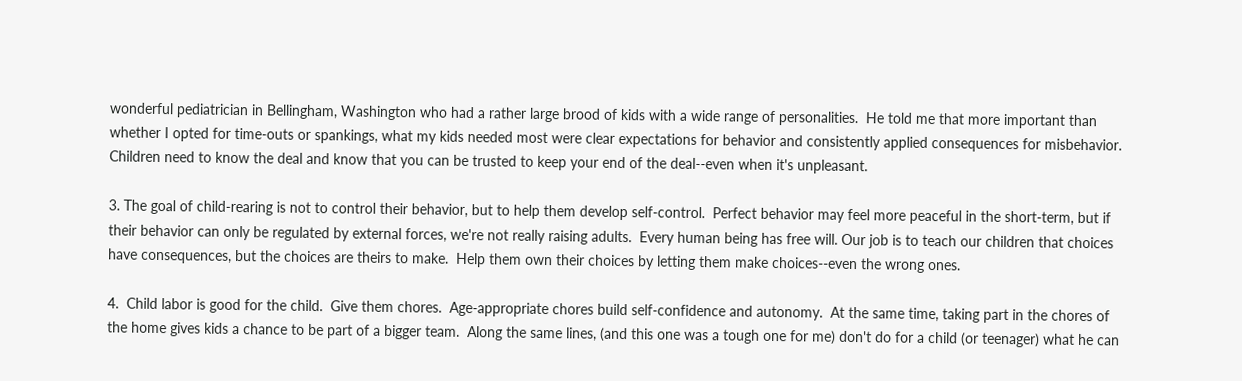wonderful pediatrician in Bellingham, Washington who had a rather large brood of kids with a wide range of personalities.  He told me that more important than whether I opted for time-outs or spankings, what my kids needed most were clear expectations for behavior and consistently applied consequences for misbehavior.  Children need to know the deal and know that you can be trusted to keep your end of the deal--even when it's unpleasant.

3. The goal of child-rearing is not to control their behavior, but to help them develop self-control.  Perfect behavior may feel more peaceful in the short-term, but if their behavior can only be regulated by external forces, we're not really raising adults.  Every human being has free will. Our job is to teach our children that choices have consequences, but the choices are theirs to make.  Help them own their choices by letting them make choices--even the wrong ones.

4.  Child labor is good for the child.  Give them chores.  Age-appropriate chores build self-confidence and autonomy.  At the same time, taking part in the chores of the home gives kids a chance to be part of a bigger team.  Along the same lines, (and this one was a tough one for me) don't do for a child (or teenager) what he can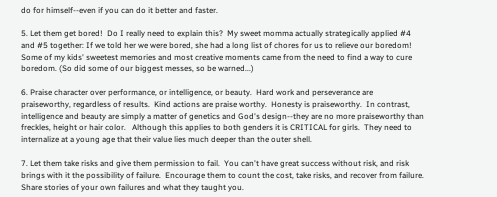do for himself--even if you can do it better and faster.

5. Let them get bored!  Do I really need to explain this?  My sweet momma actually strategically applied #4 and #5 together: If we told her we were bored, she had a long list of chores for us to relieve our boredom!  Some of my kids' sweetest memories and most creative moments came from the need to find a way to cure boredom. (So did some of our biggest messes, so be warned...)

6. Praise character over performance, or intelligence, or beauty.  Hard work and perseverance are praiseworthy, regardless of results.  Kind actions are praise worthy.  Honesty is praiseworthy.  In contrast, intelligence and beauty are simply a matter of genetics and God's design--they are no more praiseworthy than freckles, height or hair color.   Although this applies to both genders it is CRITICAL for girls.  They need to internalize at a young age that their value lies much deeper than the outer shell.

7. Let them take risks and give them permission to fail.  You can't have great success without risk, and risk brings with it the possibility of failure.  Encourage them to count the cost, take risks, and recover from failure.  Share stories of your own failures and what they taught you.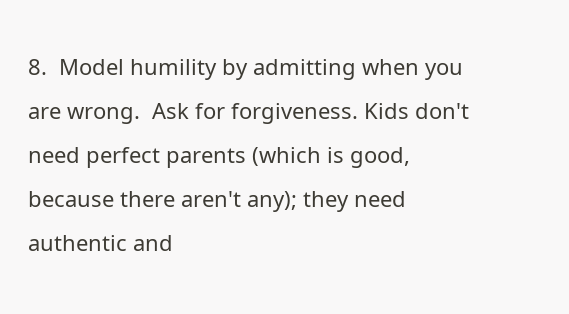8.  Model humility by admitting when you are wrong.  Ask for forgiveness. Kids don't need perfect parents (which is good, because there aren't any); they need authentic and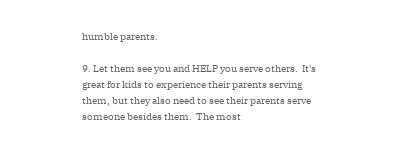humble parents.

9. Let them see you and HELP you serve others.  It's great for kids to experience their parents serving them, but they also need to see their parents serve someone besides them.  The most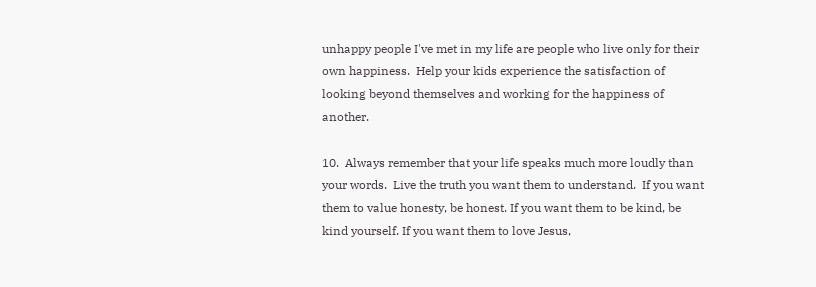unhappy people I've met in my life are people who live only for their own happiness.  Help your kids experience the satisfaction of looking beyond themselves and working for the happiness of another.

10.  Always remember that your life speaks much more loudly than your words.  Live the truth you want them to understand.  If you want them to value honesty, be honest. If you want them to be kind, be kind yourself. If you want them to love Jesus,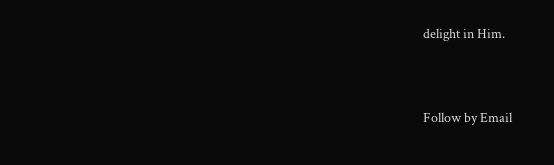delight in Him.


Follow by Email